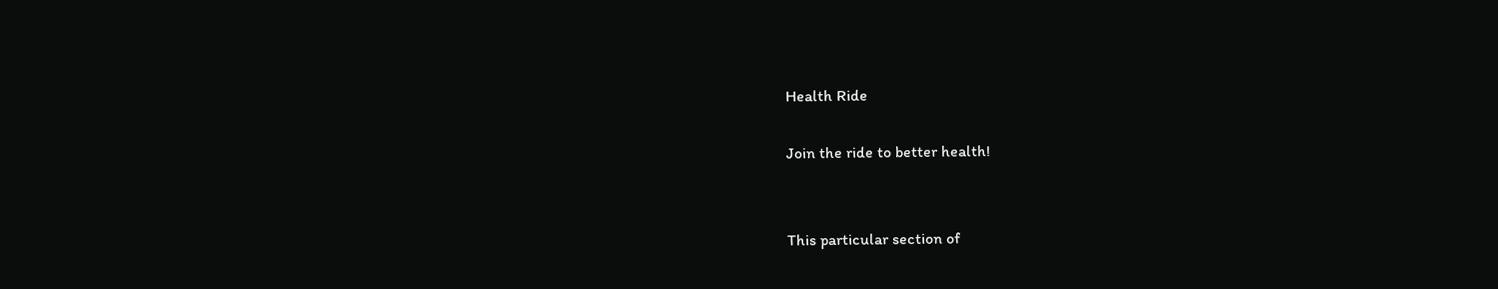Health Ride

Join the ride to better health!


This particular section of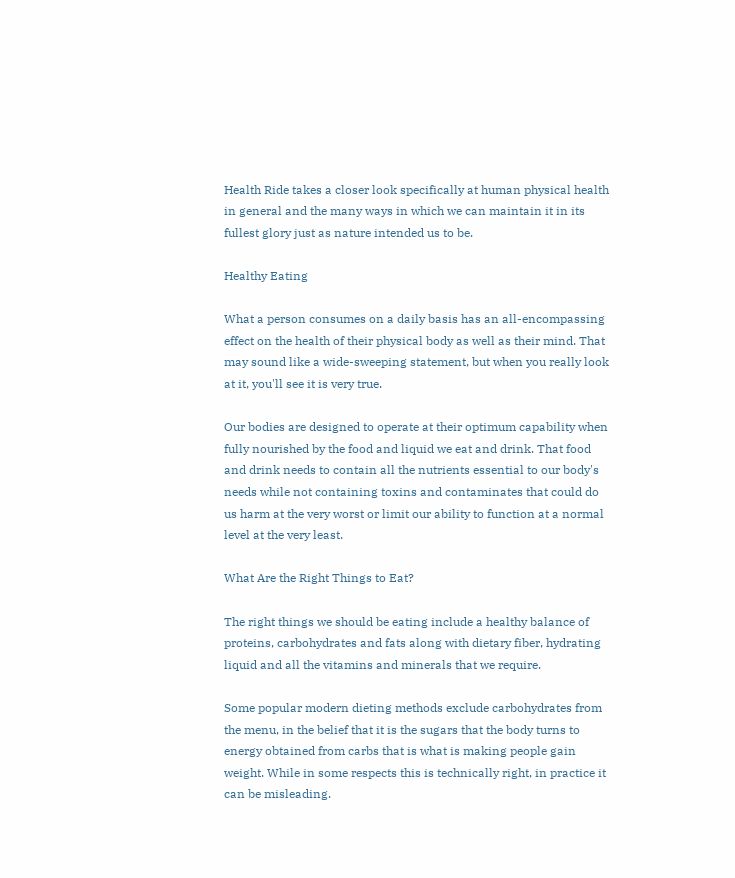Health Ride takes a closer look specifically at human physical health in general and the many ways in which we can maintain it in its fullest glory just as nature intended us to be.

Healthy Eating

What a person consumes on a daily basis has an all-encompassing effect on the health of their physical body as well as their mind. That may sound like a wide-sweeping statement, but when you really look at it, you'll see it is very true.

Our bodies are designed to operate at their optimum capability when fully nourished by the food and liquid we eat and drink. That food and drink needs to contain all the nutrients essential to our body's needs while not containing toxins and contaminates that could do us harm at the very worst or limit our ability to function at a normal level at the very least.

What Are the Right Things to Eat?

The right things we should be eating include a healthy balance of proteins, carbohydrates and fats along with dietary fiber, hydrating liquid and all the vitamins and minerals that we require.

Some popular modern dieting methods exclude carbohydrates from the menu, in the belief that it is the sugars that the body turns to energy obtained from carbs that is what is making people gain weight. While in some respects this is technically right, in practice it can be misleading.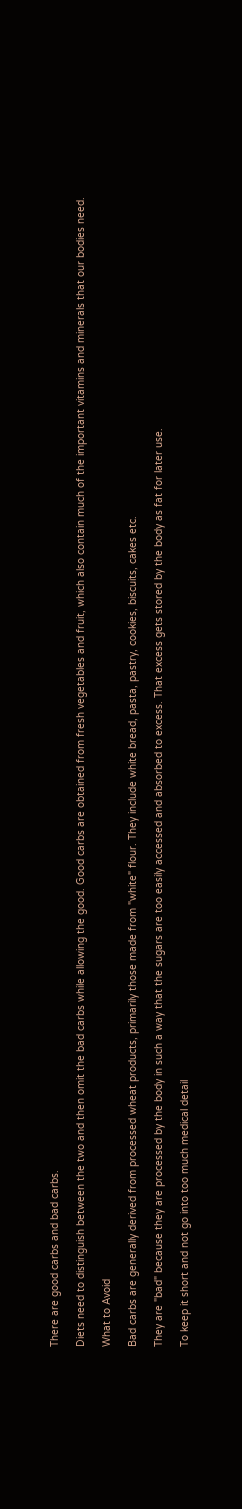There are good carbs and bad carbs.

Diets need to distinguish between the two and then omit the bad carbs while allowing the good. Good carbs are obtained from fresh vegetables and fruit, which also contain much of the important vitamins and minerals that our bodies need.

What to Avoid

Bad carbs are generally derived from processed wheat products, primarily those made from "white" flour. They include white bread, pasta, pastry, cookies, biscuits, cakes etc.

They are "bad" because they are processed by the body in such a way that the sugars are too easily accessed and absorbed to excess. That excess gets stored by the body as fat for later use.

To keep it short and not go into too much medical detail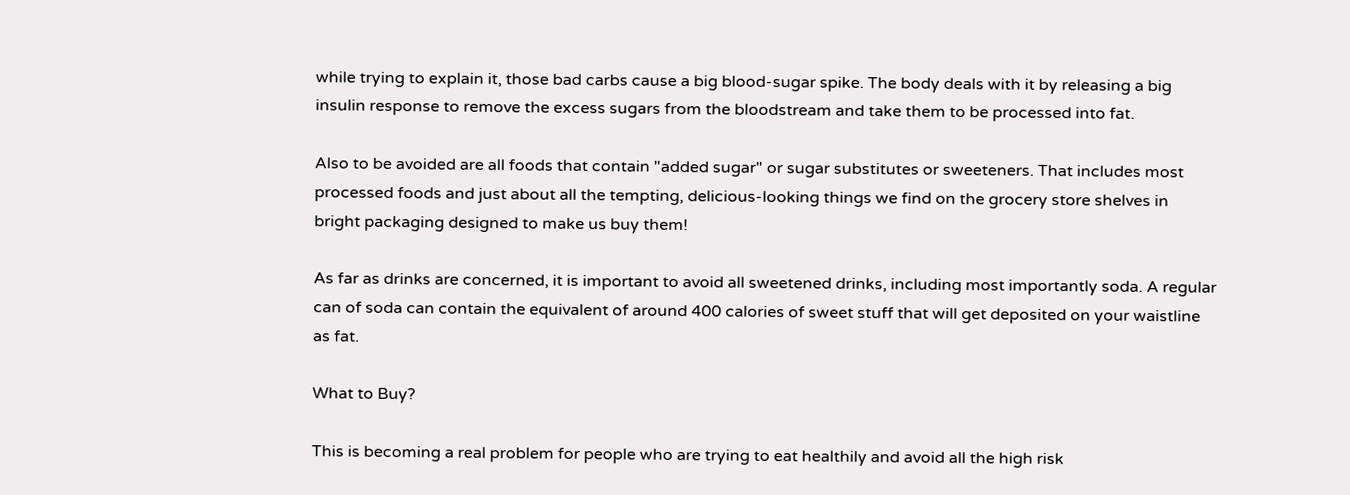while trying to explain it, those bad carbs cause a big blood-sugar spike. The body deals with it by releasing a big insulin response to remove the excess sugars from the bloodstream and take them to be processed into fat.

Also to be avoided are all foods that contain "added sugar" or sugar substitutes or sweeteners. That includes most processed foods and just about all the tempting, delicious-looking things we find on the grocery store shelves in bright packaging designed to make us buy them!

As far as drinks are concerned, it is important to avoid all sweetened drinks, including most importantly soda. A regular can of soda can contain the equivalent of around 400 calories of sweet stuff that will get deposited on your waistline as fat.

What to Buy?

This is becoming a real problem for people who are trying to eat healthily and avoid all the high risk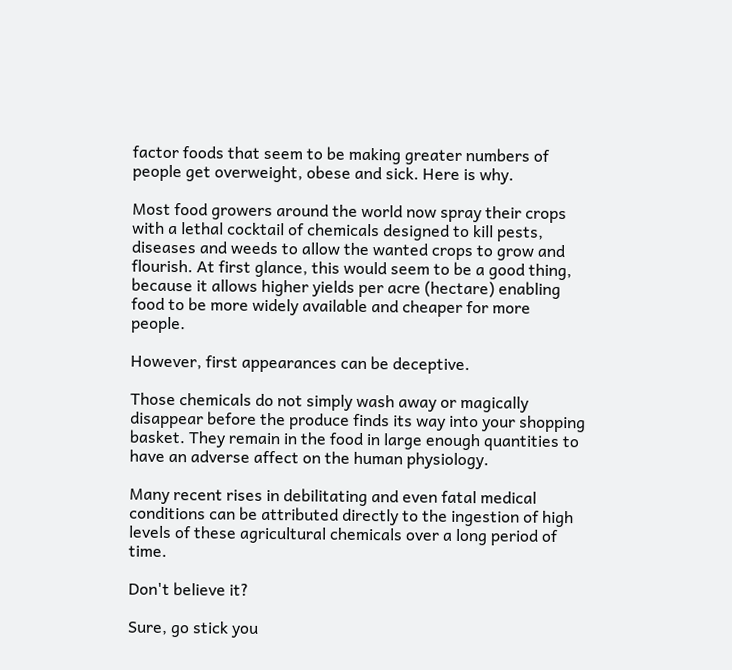factor foods that seem to be making greater numbers of people get overweight, obese and sick. Here is why.

Most food growers around the world now spray their crops with a lethal cocktail of chemicals designed to kill pests, diseases and weeds to allow the wanted crops to grow and flourish. At first glance, this would seem to be a good thing, because it allows higher yields per acre (hectare) enabling food to be more widely available and cheaper for more people.

However, first appearances can be deceptive.

Those chemicals do not simply wash away or magically disappear before the produce finds its way into your shopping basket. They remain in the food in large enough quantities to have an adverse affect on the human physiology.

Many recent rises in debilitating and even fatal medical conditions can be attributed directly to the ingestion of high levels of these agricultural chemicals over a long period of time.

Don't believe it?

Sure, go stick you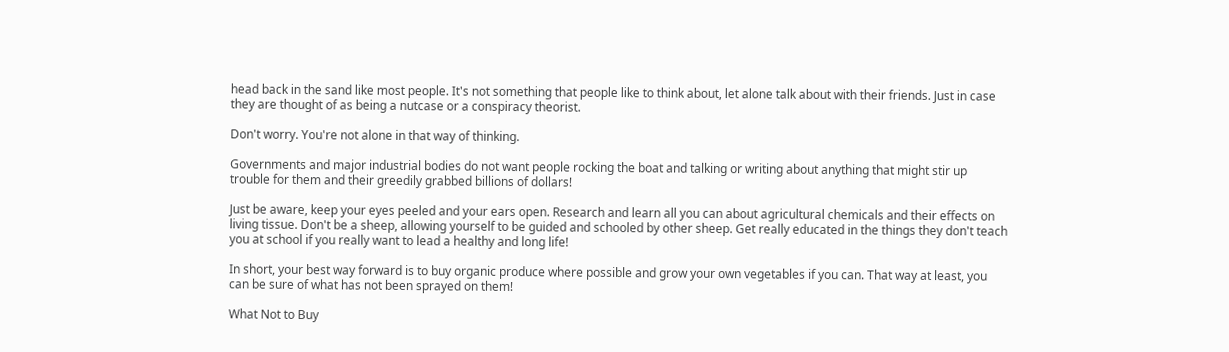head back in the sand like most people. It's not something that people like to think about, let alone talk about with their friends. Just in case they are thought of as being a nutcase or a conspiracy theorist.

Don't worry. You're not alone in that way of thinking.

Governments and major industrial bodies do not want people rocking the boat and talking or writing about anything that might stir up trouble for them and their greedily grabbed billions of dollars!

Just be aware, keep your eyes peeled and your ears open. Research and learn all you can about agricultural chemicals and their effects on living tissue. Don't be a sheep, allowing yourself to be guided and schooled by other sheep. Get really educated in the things they don't teach you at school if you really want to lead a healthy and long life!

In short, your best way forward is to buy organic produce where possible and grow your own vegetables if you can. That way at least, you can be sure of what has not been sprayed on them!

What Not to Buy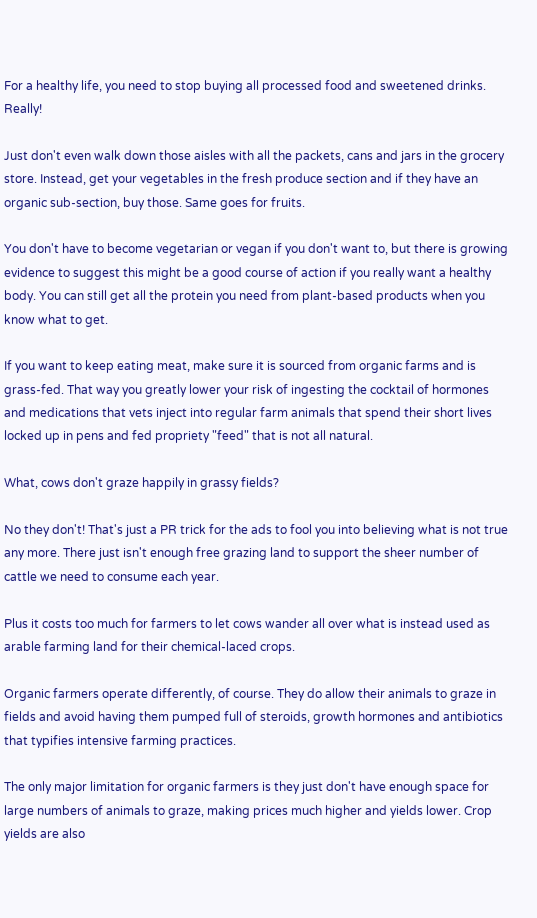For a healthy life, you need to stop buying all processed food and sweetened drinks. Really!

Just don't even walk down those aisles with all the packets, cans and jars in the grocery store. Instead, get your vegetables in the fresh produce section and if they have an organic sub-section, buy those. Same goes for fruits.

You don't have to become vegetarian or vegan if you don't want to, but there is growing evidence to suggest this might be a good course of action if you really want a healthy body. You can still get all the protein you need from plant-based products when you know what to get.

If you want to keep eating meat, make sure it is sourced from organic farms and is grass-fed. That way you greatly lower your risk of ingesting the cocktail of hormones and medications that vets inject into regular farm animals that spend their short lives locked up in pens and fed propriety "feed" that is not all natural.

What, cows don't graze happily in grassy fields?

No they don't! That's just a PR trick for the ads to fool you into believing what is not true any more. There just isn't enough free grazing land to support the sheer number of cattle we need to consume each year.

Plus it costs too much for farmers to let cows wander all over what is instead used as arable farming land for their chemical-laced crops.

Organic farmers operate differently, of course. They do allow their animals to graze in fields and avoid having them pumped full of steroids, growth hormones and antibiotics that typifies intensive farming practices.

The only major limitation for organic farmers is they just don't have enough space for large numbers of animals to graze, making prices much higher and yields lower. Crop yields are also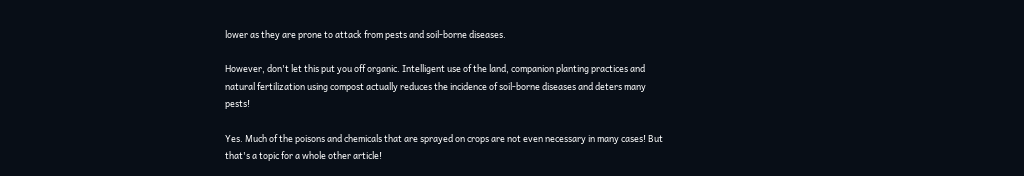lower as they are prone to attack from pests and soil-borne diseases.

However, don't let this put you off organic. Intelligent use of the land, companion planting practices and natural fertilization using compost actually reduces the incidence of soil-borne diseases and deters many pests!

Yes. Much of the poisons and chemicals that are sprayed on crops are not even necessary in many cases! But that's a topic for a whole other article!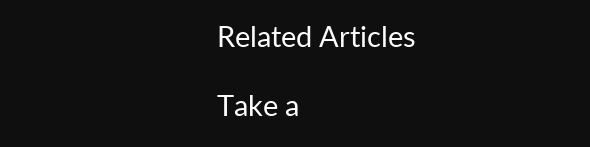Related Articles

Take a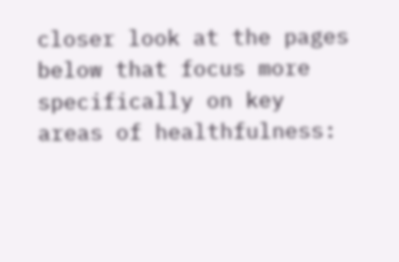closer look at the pages below that focus more specifically on key areas of healthfulness: